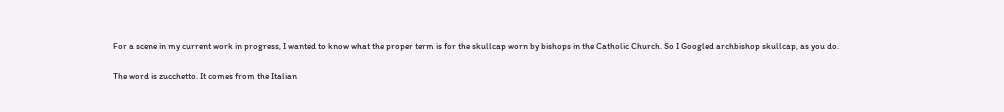For a scene in my current work in progress, I wanted to know what the proper term is for the skullcap worn by bishops in the Catholic Church. So I Googled archbishop skullcap, as you do.

The word is zucchetto. It comes from the Italian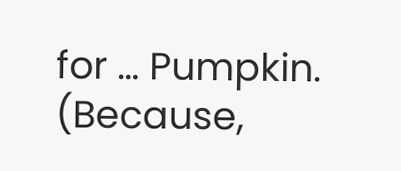for … Pumpkin. (Because,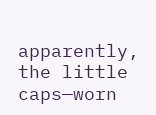apparently, the little caps—worn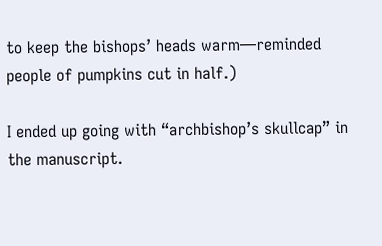to keep the bishops’ heads warm—reminded people of pumpkins cut in half.)

I ended up going with “archbishop’s skullcap” in the manuscript.